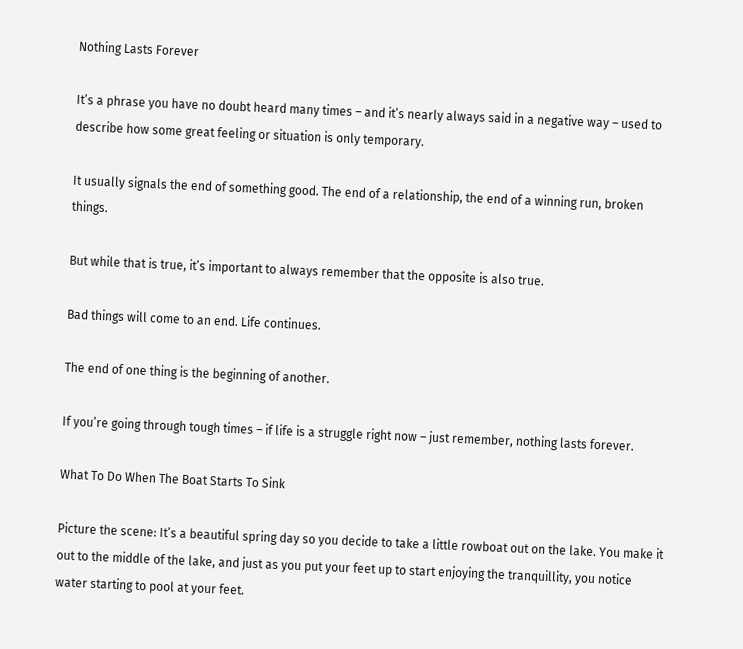Nothing Lasts Forever

It’s a phrase you have no doubt heard many times – and it’s nearly always said in a negative way – used to describe how some great feeling or situation is only temporary.

It usually signals the end of something good. The end of a relationship, the end of a winning run, broken things.

But while that is true, it’s important to always remember that the opposite is also true.

Bad things will come to an end. Life continues.

The end of one thing is the beginning of another.

If you’re going through tough times – if life is a struggle right now – just remember, nothing lasts forever.

What To Do When The Boat Starts To Sink

Picture the scene: It’s a beautiful spring day so you decide to take a little rowboat out on the lake. You make it out to the middle of the lake, and just as you put your feet up to start enjoying the tranquillity, you notice water starting to pool at your feet.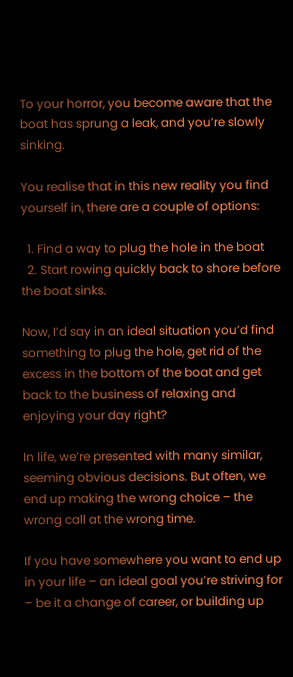To your horror, you become aware that the boat has sprung a leak, and you’re slowly sinking.

You realise that in this new reality you find yourself in, there are a couple of options:

  1. Find a way to plug the hole in the boat
  2. Start rowing quickly back to shore before the boat sinks.

Now, I’d say in an ideal situation you’d find something to plug the hole, get rid of the excess in the bottom of the boat and get back to the business of relaxing and enjoying your day right?

In life, we’re presented with many similar, seeming obvious decisions. But often, we end up making the wrong choice – the wrong call at the wrong time.

If you have somewhere you want to end up in your life – an ideal goal you’re striving for – be it a change of career, or building up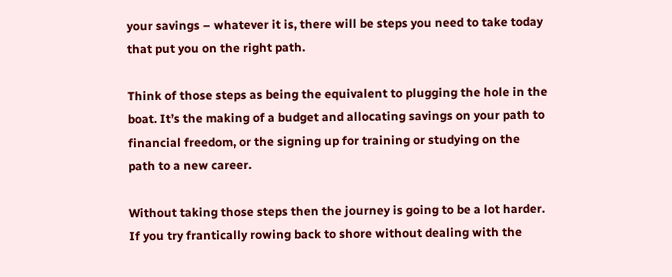your savings – whatever it is, there will be steps you need to take today that put you on the right path.

Think of those steps as being the equivalent to plugging the hole in the boat. It’s the making of a budget and allocating savings on your path to financial freedom, or the signing up for training or studying on the path to a new career.

Without taking those steps then the journey is going to be a lot harder. If you try frantically rowing back to shore without dealing with the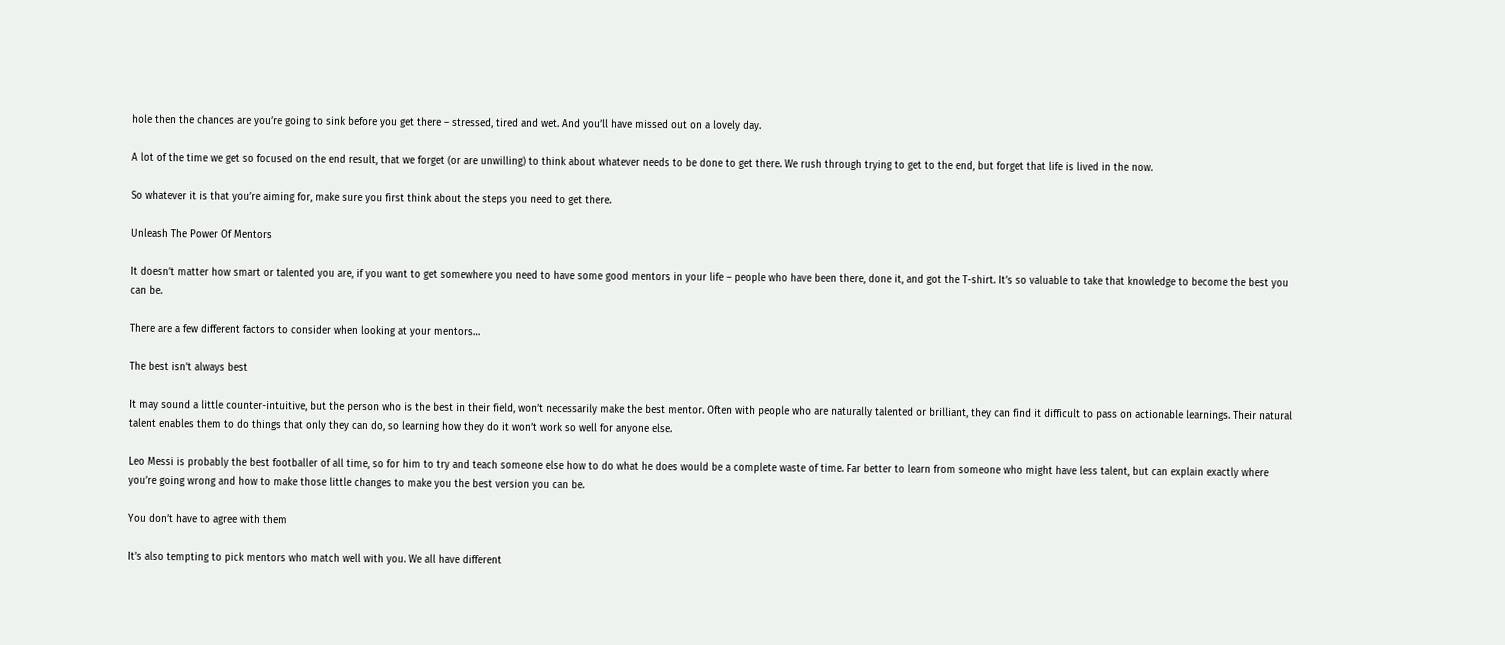hole then the chances are you’re going to sink before you get there – stressed, tired and wet. And you’ll have missed out on a lovely day.

A lot of the time we get so focused on the end result, that we forget (or are unwilling) to think about whatever needs to be done to get there. We rush through trying to get to the end, but forget that life is lived in the now.

So whatever it is that you’re aiming for, make sure you first think about the steps you need to get there.

Unleash The Power Of Mentors

It doesn’t matter how smart or talented you are, if you want to get somewhere you need to have some good mentors in your life – people who have been there, done it, and got the T-shirt. It’s so valuable to take that knowledge to become the best you can be.

There are a few different factors to consider when looking at your mentors…

The best isn’t always best

It may sound a little counter-intuitive, but the person who is the best in their field, won’t necessarily make the best mentor. Often with people who are naturally talented or brilliant, they can find it difficult to pass on actionable learnings. Their natural talent enables them to do things that only they can do, so learning how they do it won’t work so well for anyone else.

Leo Messi is probably the best footballer of all time, so for him to try and teach someone else how to do what he does would be a complete waste of time. Far better to learn from someone who might have less talent, but can explain exactly where you’re going wrong and how to make those little changes to make you the best version you can be.

You don’t have to agree with them

It’s also tempting to pick mentors who match well with you. We all have different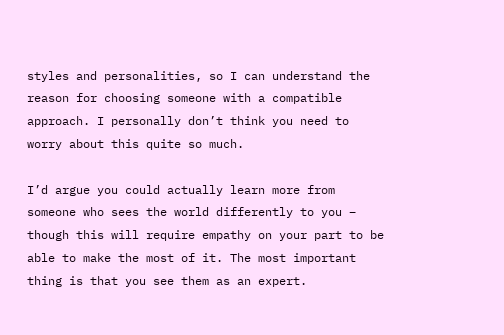styles and personalities, so I can understand the reason for choosing someone with a compatible approach. I personally don’t think you need to worry about this quite so much.

I’d argue you could actually learn more from someone who sees the world differently to you – though this will require empathy on your part to be able to make the most of it. The most important thing is that you see them as an expert.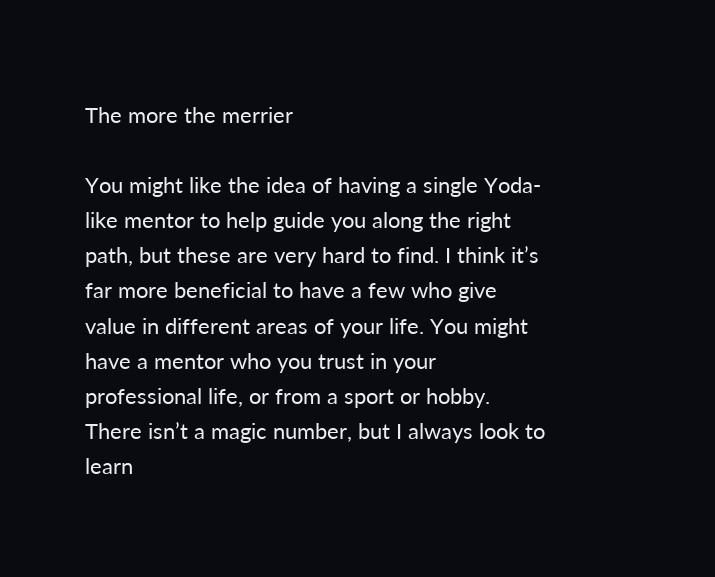The more the merrier

You might like the idea of having a single Yoda-like mentor to help guide you along the right path, but these are very hard to find. I think it’s far more beneficial to have a few who give value in different areas of your life. You might have a mentor who you trust in your professional life, or from a sport or hobby. There isn’t a magic number, but I always look to learn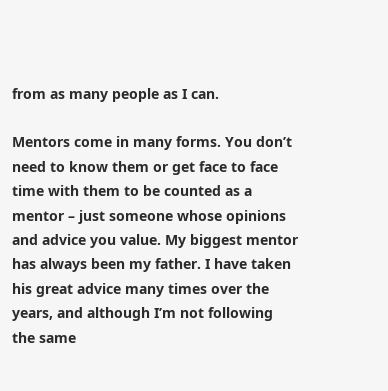from as many people as I can.

Mentors come in many forms. You don’t need to know them or get face to face time with them to be counted as a mentor – just someone whose opinions and advice you value. My biggest mentor has always been my father. I have taken his great advice many times over the years, and although I’m not following the same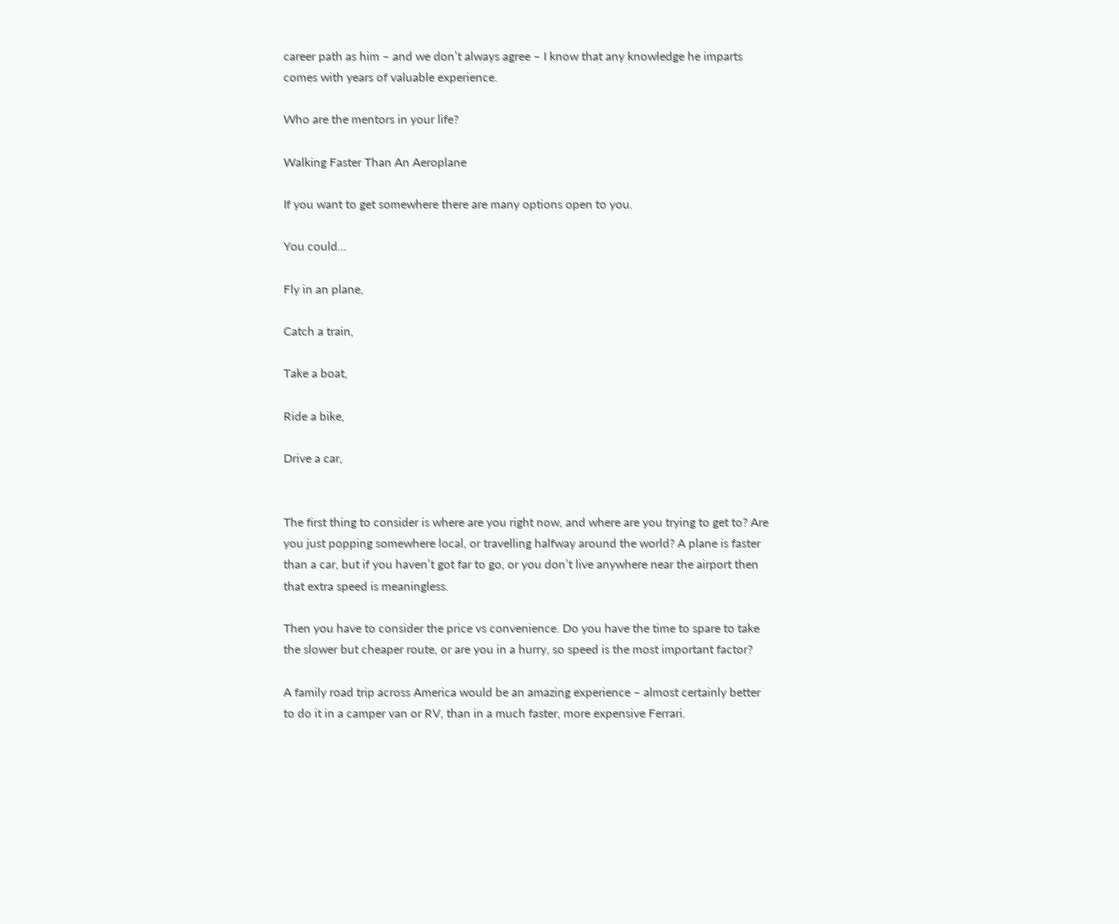career path as him – and we don’t always agree – I know that any knowledge he imparts comes with years of valuable experience.

Who are the mentors in your life?

Walking Faster Than An Aeroplane

If you want to get somewhere there are many options open to you.

You could…

Fly in an plane,

Catch a train,

Take a boat,

Ride a bike,

Drive a car,


The first thing to consider is where are you right now, and where are you trying to get to? Are you just popping somewhere local, or travelling halfway around the world? A plane is faster than a car, but if you haven’t got far to go, or you don’t live anywhere near the airport then that extra speed is meaningless.

Then you have to consider the price vs convenience. Do you have the time to spare to take the slower but cheaper route, or are you in a hurry, so speed is the most important factor?

A family road trip across America would be an amazing experience – almost certainly better to do it in a camper van or RV, than in a much faster, more expensive Ferrari.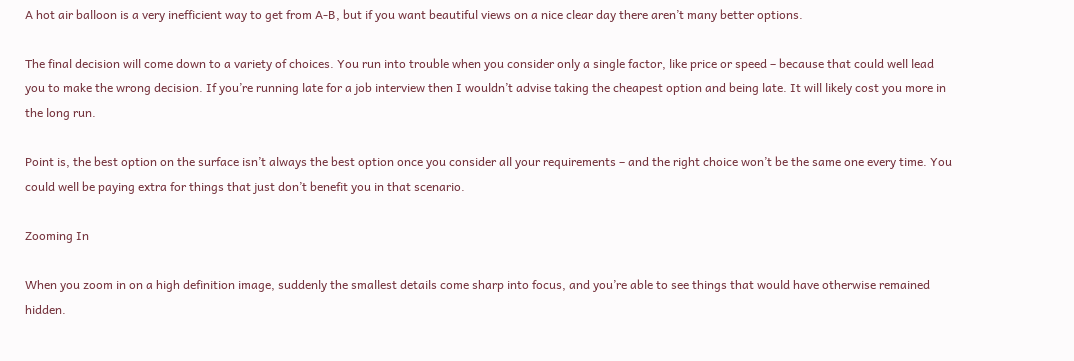A hot air balloon is a very inefficient way to get from A-B, but if you want beautiful views on a nice clear day there aren’t many better options.

The final decision will come down to a variety of choices. You run into trouble when you consider only a single factor, like price or speed – because that could well lead you to make the wrong decision. If you’re running late for a job interview then I wouldn’t advise taking the cheapest option and being late. It will likely cost you more in the long run.

Point is, the best option on the surface isn’t always the best option once you consider all your requirements – and the right choice won’t be the same one every time. You could well be paying extra for things that just don’t benefit you in that scenario.

Zooming In

When you zoom in on a high definition image, suddenly the smallest details come sharp into focus, and you’re able to see things that would have otherwise remained hidden.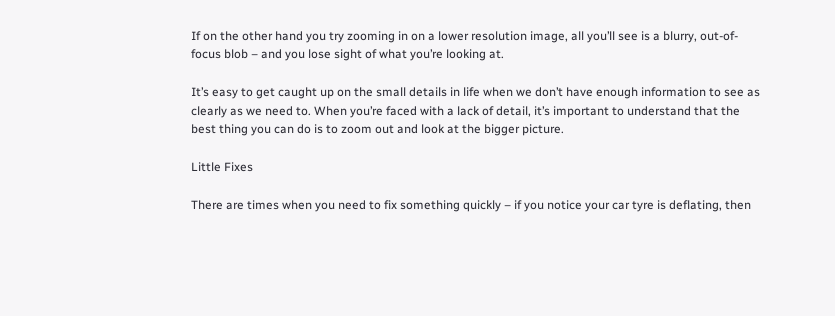If on the other hand you try zooming in on a lower resolution image, all you’ll see is a blurry, out-of-focus blob – and you lose sight of what you’re looking at.

It’s easy to get caught up on the small details in life when we don’t have enough information to see as clearly as we need to. When you’re faced with a lack of detail, it’s important to understand that the best thing you can do is to zoom out and look at the bigger picture.

Little Fixes

There are times when you need to fix something quickly – if you notice your car tyre is deflating, then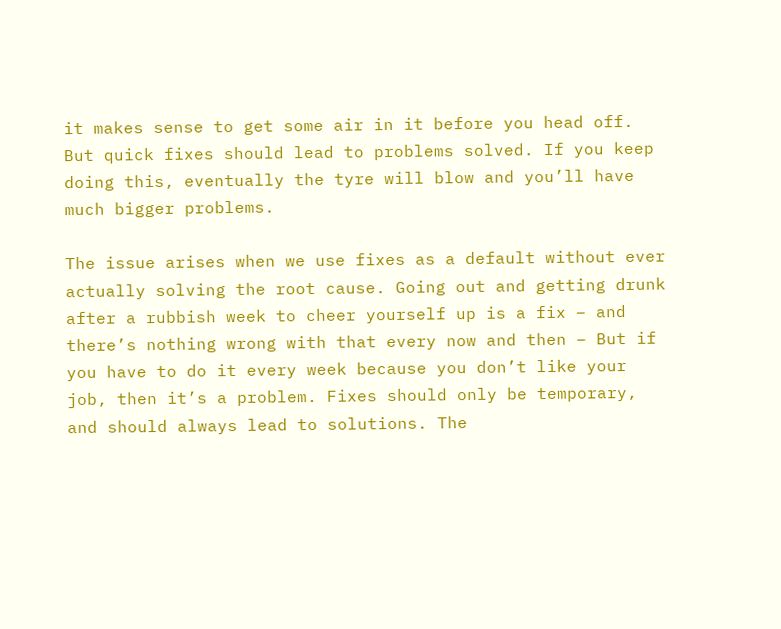it makes sense to get some air in it before you head off. But quick fixes should lead to problems solved. If you keep doing this, eventually the tyre will blow and you’ll have much bigger problems.

The issue arises when we use fixes as a default without ever actually solving the root cause. Going out and getting drunk after a rubbish week to cheer yourself up is a fix – and there’s nothing wrong with that every now and then – But if you have to do it every week because you don’t like your job, then it’s a problem. Fixes should only be temporary, and should always lead to solutions. The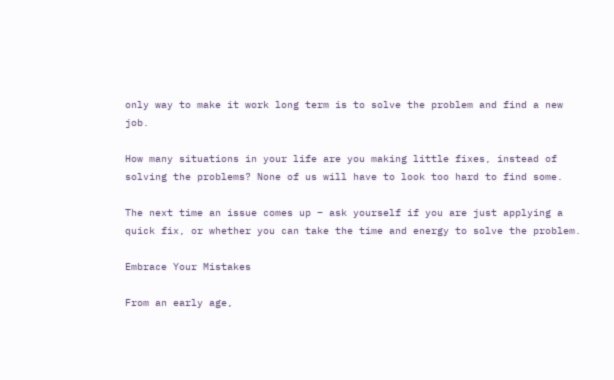only way to make it work long term is to solve the problem and find a new job.

How many situations in your life are you making little fixes, instead of solving the problems? None of us will have to look too hard to find some.

The next time an issue comes up – ask yourself if you are just applying a quick fix, or whether you can take the time and energy to solve the problem.

Embrace Your Mistakes

From an early age,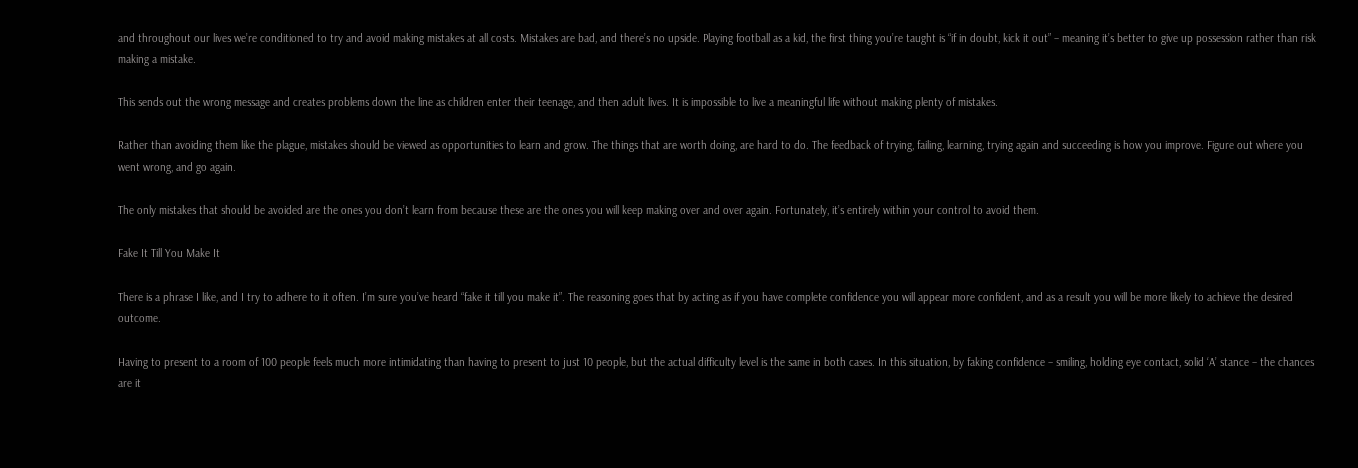and throughout our lives we’re conditioned to try and avoid making mistakes at all costs. Mistakes are bad, and there’s no upside. Playing football as a kid, the first thing you’re taught is “if in doubt, kick it out” – meaning it’s better to give up possession rather than risk making a mistake.

This sends out the wrong message and creates problems down the line as children enter their teenage, and then adult lives. It is impossible to live a meaningful life without making plenty of mistakes.

Rather than avoiding them like the plague, mistakes should be viewed as opportunities to learn and grow. The things that are worth doing, are hard to do. The feedback of trying, failing, learning, trying again and succeeding is how you improve. Figure out where you went wrong, and go again.

The only mistakes that should be avoided are the ones you don’t learn from because these are the ones you will keep making over and over again. Fortunately, it’s entirely within your control to avoid them.

Fake It Till You Make It

There is a phrase I like, and I try to adhere to it often. I’m sure you’ve heard “fake it till you make it”. The reasoning goes that by acting as if you have complete confidence you will appear more confident, and as a result you will be more likely to achieve the desired outcome.

Having to present to a room of 100 people feels much more intimidating than having to present to just 10 people, but the actual difficulty level is the same in both cases. In this situation, by faking confidence – smiling, holding eye contact, solid ‘A’ stance – the chances are it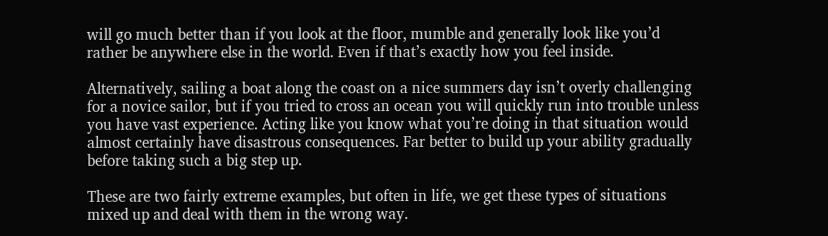will go much better than if you look at the floor, mumble and generally look like you’d rather be anywhere else in the world. Even if that’s exactly how you feel inside.

Alternatively, sailing a boat along the coast on a nice summers day isn’t overly challenging for a novice sailor, but if you tried to cross an ocean you will quickly run into trouble unless you have vast experience. Acting like you know what you’re doing in that situation would almost certainly have disastrous consequences. Far better to build up your ability gradually before taking such a big step up.

These are two fairly extreme examples, but often in life, we get these types of situations mixed up and deal with them in the wrong way.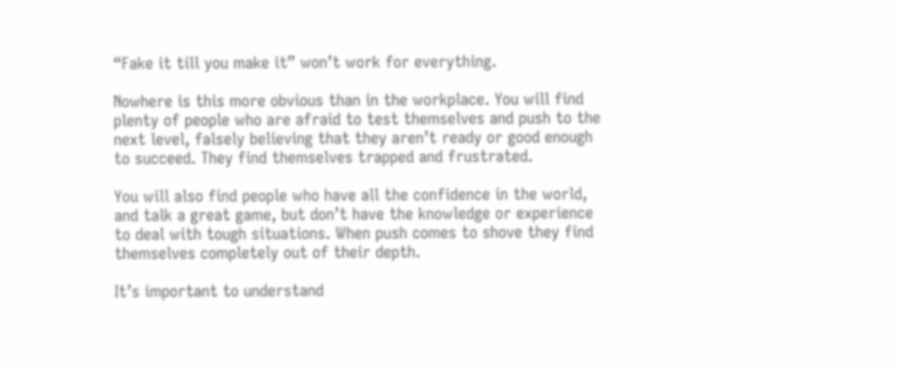“Fake it till you make it” won’t work for everything.

Nowhere is this more obvious than in the workplace. You will find plenty of people who are afraid to test themselves and push to the next level, falsely believing that they aren’t ready or good enough to succeed. They find themselves trapped and frustrated.

You will also find people who have all the confidence in the world, and talk a great game, but don’t have the knowledge or experience to deal with tough situations. When push comes to shove they find themselves completely out of their depth.

It’s important to understand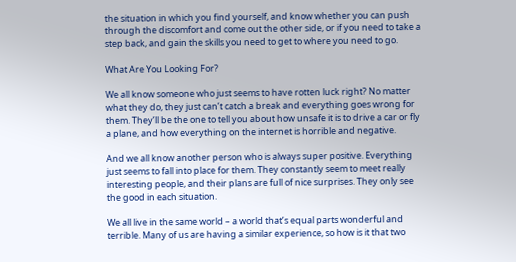the situation in which you find yourself, and know whether you can push through the discomfort and come out the other side, or if you need to take a step back, and gain the skills you need to get to where you need to go.

What Are You Looking For?

We all know someone who just seems to have rotten luck right? No matter what they do, they just can’t catch a break and everything goes wrong for them. They’ll be the one to tell you about how unsafe it is to drive a car or fly a plane, and how everything on the internet is horrible and negative.

And we all know another person who is always super positive. Everything just seems to fall into place for them. They constantly seem to meet really interesting people, and their plans are full of nice surprises. They only see the good in each situation.

We all live in the same world – a world that’s equal parts wonderful and terrible. Many of us are having a similar experience, so how is it that two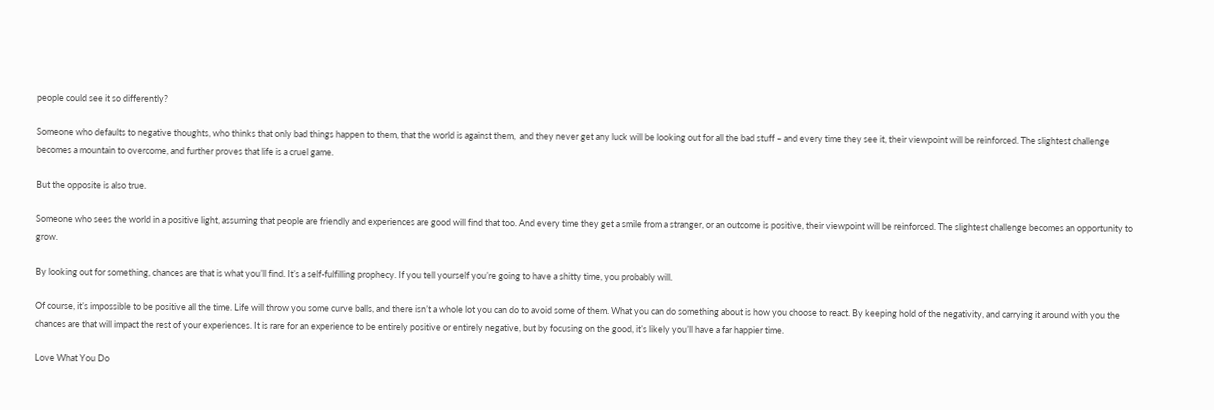people could see it so differently?

Someone who defaults to negative thoughts, who thinks that only bad things happen to them, that the world is against them,  and they never get any luck will be looking out for all the bad stuff – and every time they see it, their viewpoint will be reinforced. The slightest challenge becomes a mountain to overcome, and further proves that life is a cruel game.

But the opposite is also true.

Someone who sees the world in a positive light, assuming that people are friendly and experiences are good will find that too. And every time they get a smile from a stranger, or an outcome is positive, their viewpoint will be reinforced. The slightest challenge becomes an opportunity to grow.

By looking out for something, chances are that is what you’ll find. It’s a self-fulfilling prophecy. If you tell yourself you’re going to have a shitty time, you probably will.

Of course, it’s impossible to be positive all the time. Life will throw you some curve balls, and there isn’t a whole lot you can do to avoid some of them. What you can do something about is how you choose to react. By keeping hold of the negativity, and carrying it around with you the chances are that will impact the rest of your experiences. It is rare for an experience to be entirely positive or entirely negative, but by focusing on the good, it’s likely you’ll have a far happier time.

Love What You Do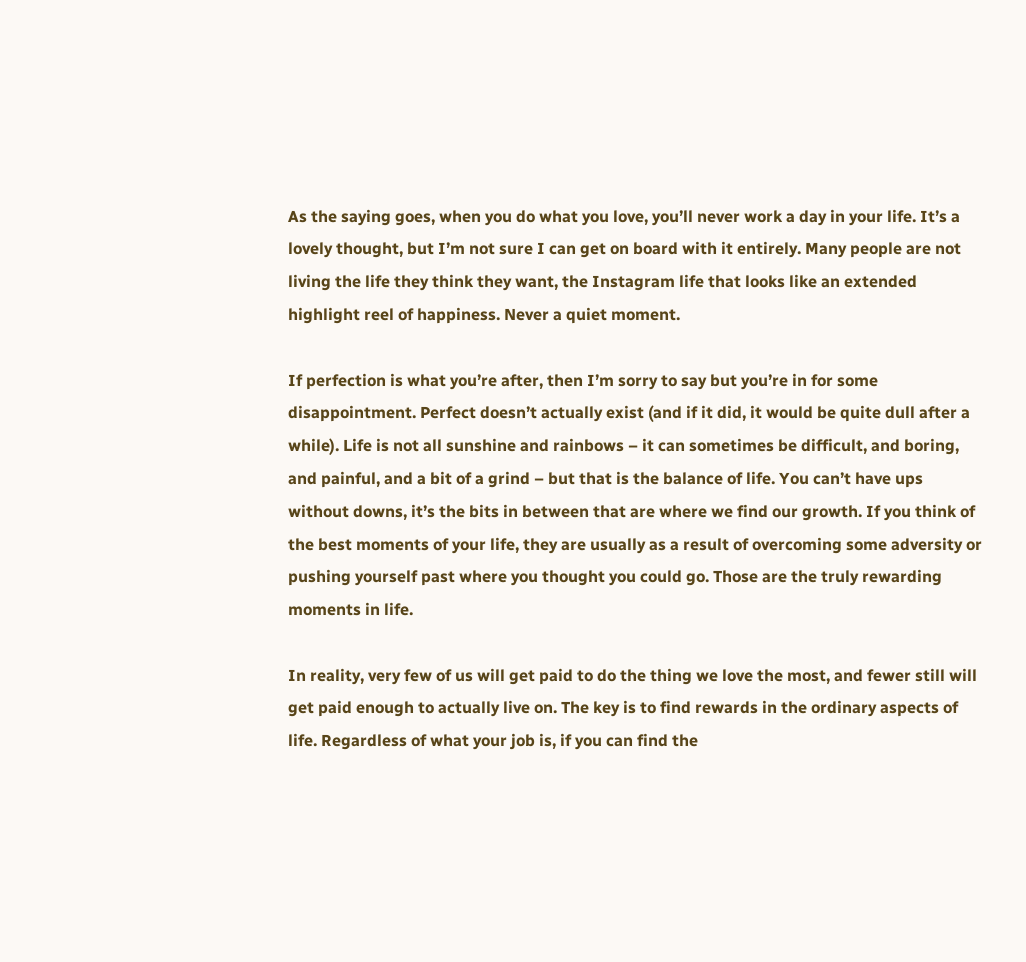As the saying goes, when you do what you love, you’ll never work a day in your life. It’s a lovely thought, but I’m not sure I can get on board with it entirely. Many people are not living the life they think they want, the Instagram life that looks like an extended highlight reel of happiness. Never a quiet moment.

If perfection is what you’re after, then I’m sorry to say but you’re in for some disappointment. Perfect doesn’t actually exist (and if it did, it would be quite dull after a while). Life is not all sunshine and rainbows – it can sometimes be difficult, and boring, and painful, and a bit of a grind – but that is the balance of life. You can’t have ups without downs, it’s the bits in between that are where we find our growth. If you think of the best moments of your life, they are usually as a result of overcoming some adversity or pushing yourself past where you thought you could go. Those are the truly rewarding moments in life.

In reality, very few of us will get paid to do the thing we love the most, and fewer still will get paid enough to actually live on. The key is to find rewards in the ordinary aspects of life. Regardless of what your job is, if you can find the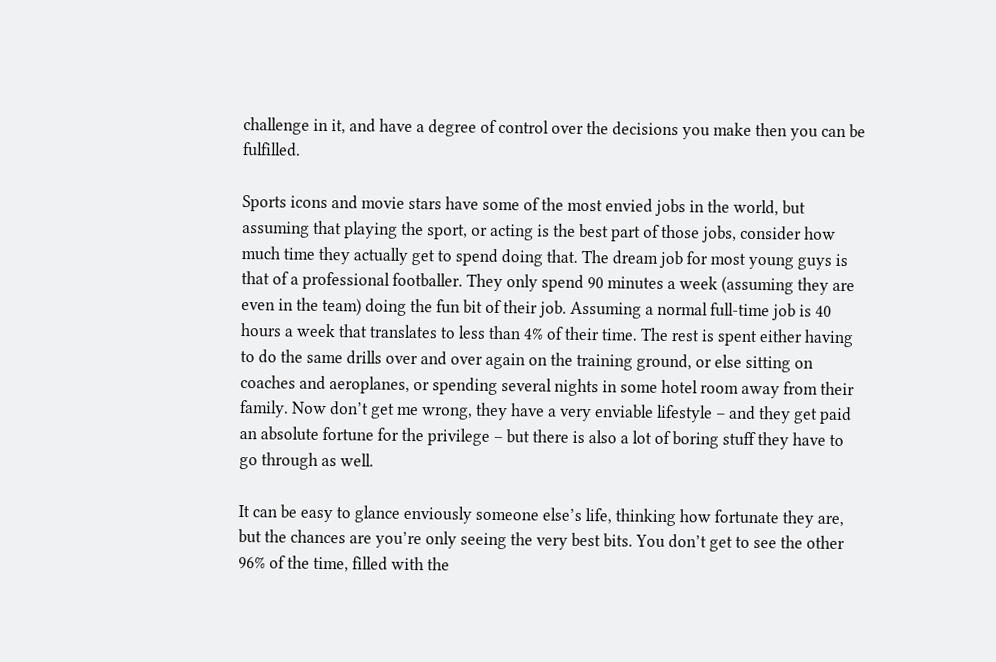challenge in it, and have a degree of control over the decisions you make then you can be fulfilled.

Sports icons and movie stars have some of the most envied jobs in the world, but assuming that playing the sport, or acting is the best part of those jobs, consider how much time they actually get to spend doing that. The dream job for most young guys is that of a professional footballer. They only spend 90 minutes a week (assuming they are even in the team) doing the fun bit of their job. Assuming a normal full-time job is 40 hours a week that translates to less than 4% of their time. The rest is spent either having to do the same drills over and over again on the training ground, or else sitting on coaches and aeroplanes, or spending several nights in some hotel room away from their family. Now don’t get me wrong, they have a very enviable lifestyle – and they get paid an absolute fortune for the privilege – but there is also a lot of boring stuff they have to go through as well.

It can be easy to glance enviously someone else’s life, thinking how fortunate they are, but the chances are you’re only seeing the very best bits. You don’t get to see the other 96% of the time, filled with the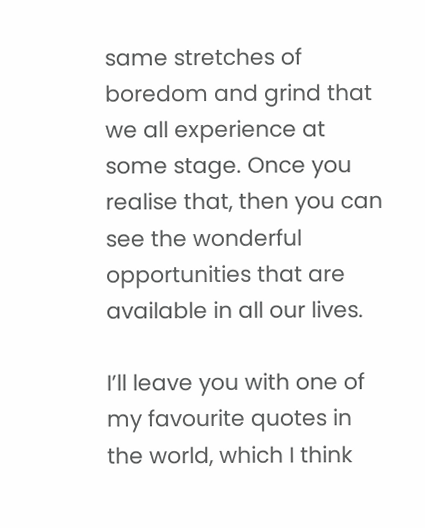same stretches of boredom and grind that we all experience at some stage. Once you realise that, then you can see the wonderful opportunities that are available in all our lives.

I’ll leave you with one of my favourite quotes in the world, which I think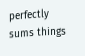perfectly sums things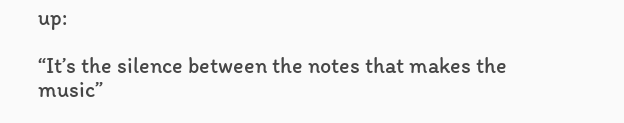up:

“It’s the silence between the notes that makes the music”